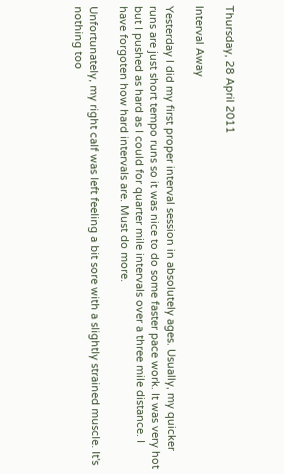Thursday, 28 April 2011

Interval Away

Yesterday I did my first proper interval session in absolutely ages. Usually, my quicker runs are just short tempo runs so it was nice to do some faster pace work. It was very hot but I pushed as hard as I could for quarter mile intervals over a three mile distance. I have forgoten how hard intervals are. Must do more.

Unfortunately, my right calf was left feeling a bit sore with a slightly strained muscle. It's nothing too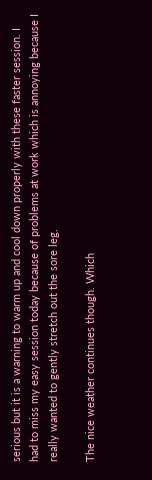serious but it is a warning to warm up and cool down properly with these faster session. I had to miss my easy session today because of problems at work which is annoying because I really wanted to gently stretch out the sore leg.

The nice weather continues though. Which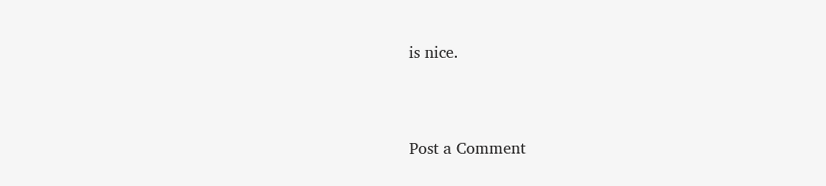is nice.


Post a Comment